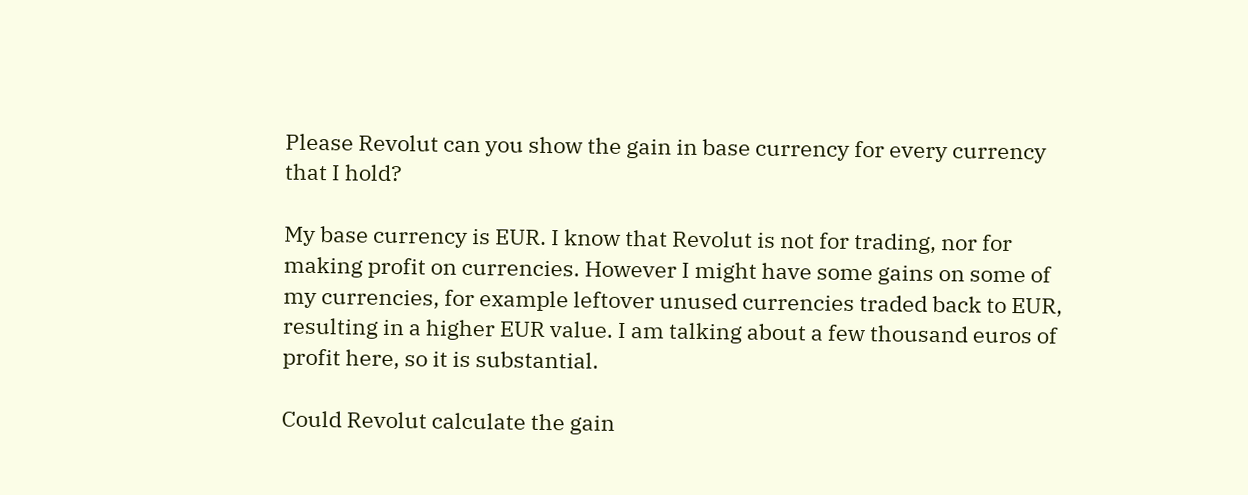Please Revolut can you show the gain in base currency for every currency that I hold?

My base currency is EUR. I know that Revolut is not for trading, nor for making profit on currencies. However I might have some gains on some of my currencies, for example leftover unused currencies traded back to EUR, resulting in a higher EUR value. I am talking about a few thousand euros of profit here, so it is substantial.

Could Revolut calculate the gain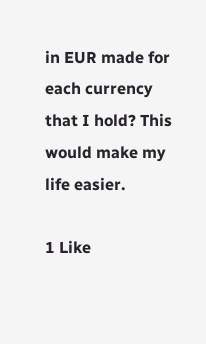in EUR made for each currency that I hold? This would make my life easier.

1 Like